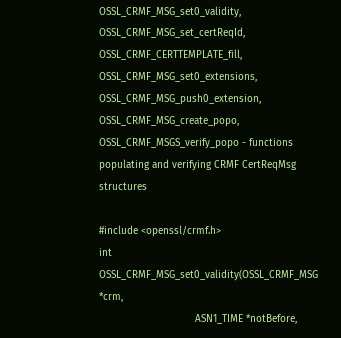OSSL_CRMF_MSG_set0_validity, OSSL_CRMF_MSG_set_certReqId, OSSL_CRMF_CERTTEMPLATE_fill, OSSL_CRMF_MSG_set0_extensions, OSSL_CRMF_MSG_push0_extension, OSSL_CRMF_MSG_create_popo, OSSL_CRMF_MSGS_verify_popo - functions populating and verifying CRMF CertReqMsg structures

#include <openssl/crmf.h>
int OSSL_CRMF_MSG_set0_validity(OSSL_CRMF_MSG *crm,
                                ASN1_TIME *notBefore,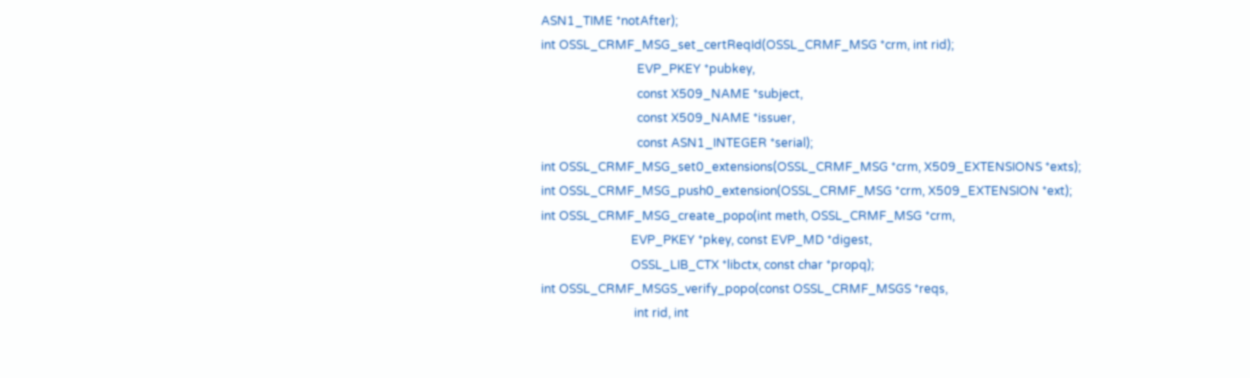ASN1_TIME *notAfter);
int OSSL_CRMF_MSG_set_certReqId(OSSL_CRMF_MSG *crm, int rid);
                                EVP_PKEY *pubkey,
                                const X509_NAME *subject,
                                const X509_NAME *issuer,
                                const ASN1_INTEGER *serial);
int OSSL_CRMF_MSG_set0_extensions(OSSL_CRMF_MSG *crm, X509_EXTENSIONS *exts);
int OSSL_CRMF_MSG_push0_extension(OSSL_CRMF_MSG *crm, X509_EXTENSION *ext);
int OSSL_CRMF_MSG_create_popo(int meth, OSSL_CRMF_MSG *crm,
                              EVP_PKEY *pkey, const EVP_MD *digest,
                              OSSL_LIB_CTX *libctx, const char *propq);
int OSSL_CRMF_MSGS_verify_popo(const OSSL_CRMF_MSGS *reqs,
                               int rid, int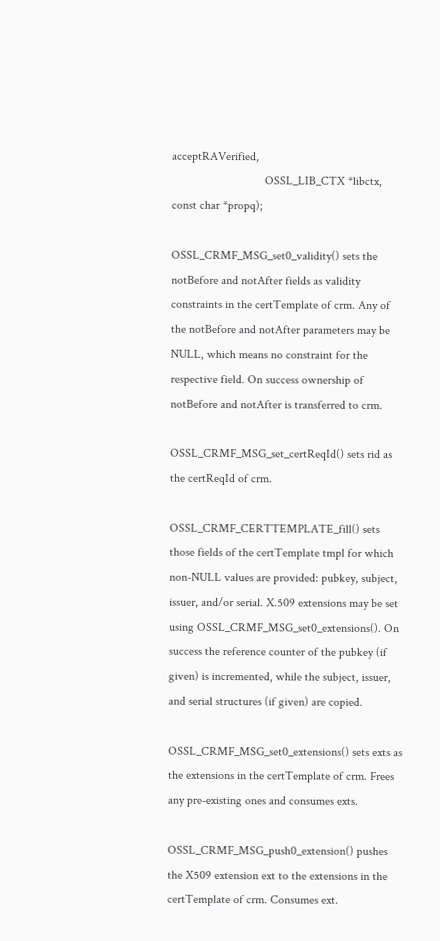acceptRAVerified,
                               OSSL_LIB_CTX *libctx, const char *propq);

OSSL_CRMF_MSG_set0_validity() sets the notBefore and notAfter fields as validity constraints in the certTemplate of crm. Any of the notBefore and notAfter parameters may be NULL, which means no constraint for the respective field. On success ownership of notBefore and notAfter is transferred to crm.

OSSL_CRMF_MSG_set_certReqId() sets rid as the certReqId of crm.

OSSL_CRMF_CERTTEMPLATE_fill() sets those fields of the certTemplate tmpl for which non-NULL values are provided: pubkey, subject, issuer, and/or serial. X.509 extensions may be set using OSSL_CRMF_MSG_set0_extensions(). On success the reference counter of the pubkey (if given) is incremented, while the subject, issuer, and serial structures (if given) are copied.

OSSL_CRMF_MSG_set0_extensions() sets exts as the extensions in the certTemplate of crm. Frees any pre-existing ones and consumes exts.

OSSL_CRMF_MSG_push0_extension() pushes the X509 extension ext to the extensions in the certTemplate of crm. Consumes ext.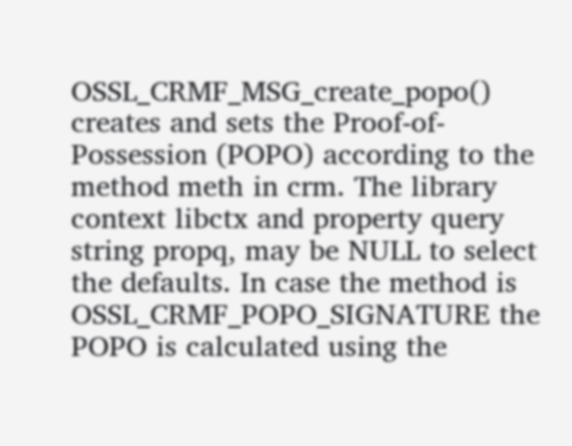OSSL_CRMF_MSG_create_popo() creates and sets the Proof-of-Possession (POPO) according to the method meth in crm. The library context libctx and property query string propq, may be NULL to select the defaults. In case the method is OSSL_CRMF_POPO_SIGNATURE the POPO is calculated using the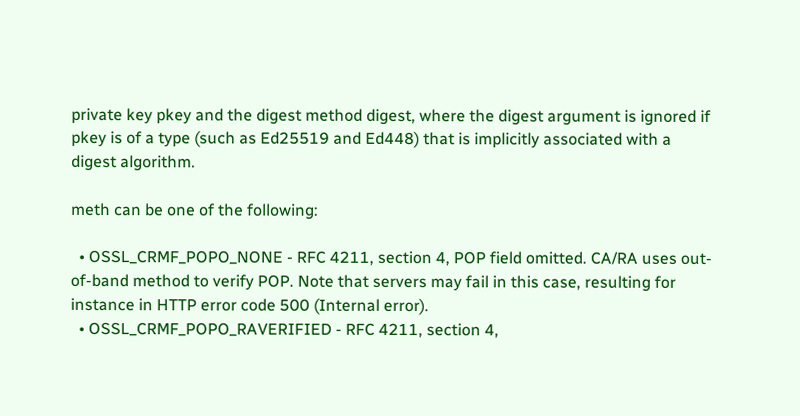private key pkey and the digest method digest, where the digest argument is ignored if pkey is of a type (such as Ed25519 and Ed448) that is implicitly associated with a digest algorithm.

meth can be one of the following:

  • OSSL_CRMF_POPO_NONE - RFC 4211, section 4, POP field omitted. CA/RA uses out-of-band method to verify POP. Note that servers may fail in this case, resulting for instance in HTTP error code 500 (Internal error).
  • OSSL_CRMF_POPO_RAVERIFIED - RFC 4211, section 4,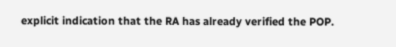explicit indication that the RA has already verified the POP.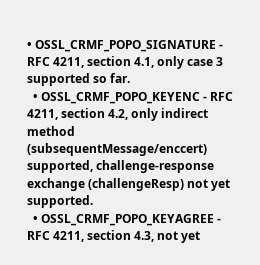• OSSL_CRMF_POPO_SIGNATURE - RFC 4211, section 4.1, only case 3 supported so far.
  • OSSL_CRMF_POPO_KEYENC - RFC 4211, section 4.2, only indirect method (subsequentMessage/enccert) supported, challenge-response exchange (challengeResp) not yet supported.
  • OSSL_CRMF_POPO_KEYAGREE - RFC 4211, section 4.3, not yet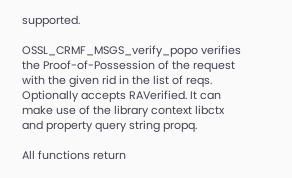supported.

OSSL_CRMF_MSGS_verify_popo verifies the Proof-of-Possession of the request with the given rid in the list of reqs. Optionally accepts RAVerified. It can make use of the library context libctx and property query string propq.

All functions return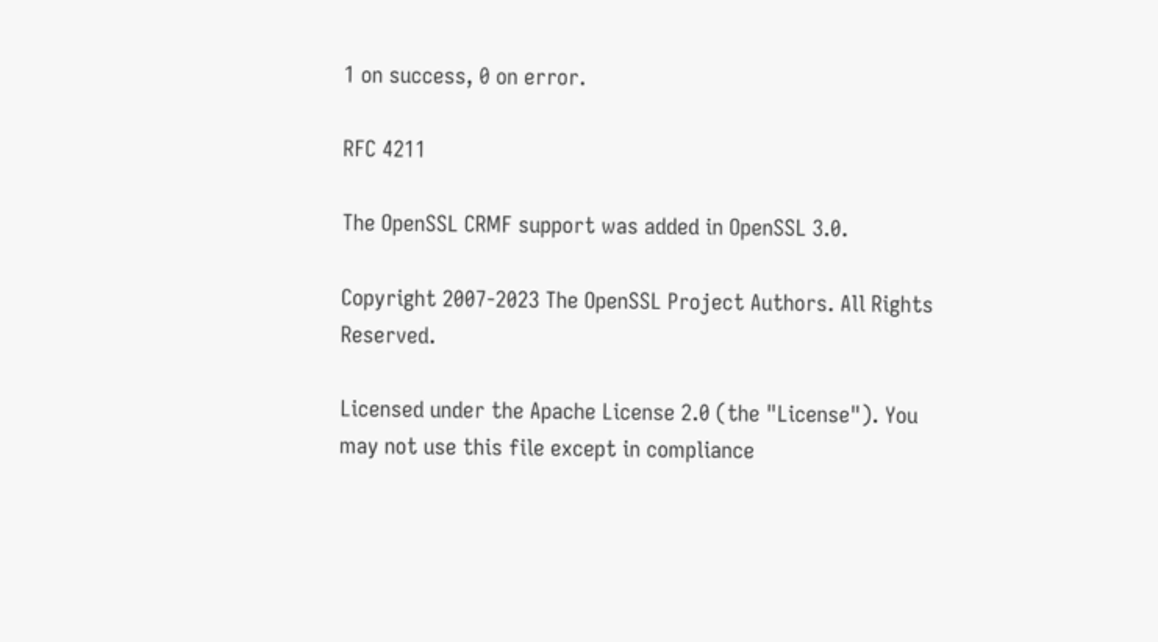1 on success, 0 on error.

RFC 4211

The OpenSSL CRMF support was added in OpenSSL 3.0.

Copyright 2007-2023 The OpenSSL Project Authors. All Rights Reserved.

Licensed under the Apache License 2.0 (the "License"). You may not use this file except in compliance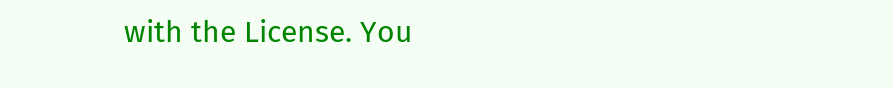with the License. You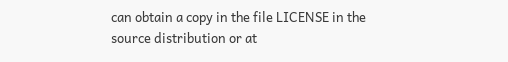can obtain a copy in the file LICENSE in the source distribution or at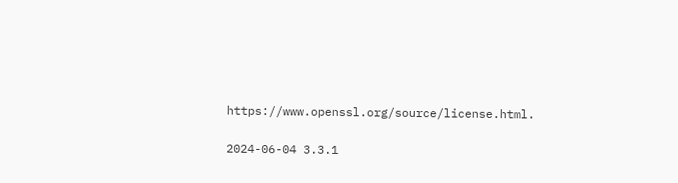https://www.openssl.org/source/license.html.

2024-06-04 3.3.1